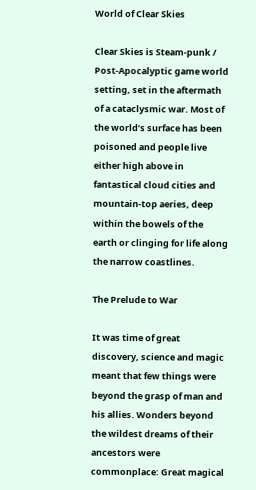World of Clear Skies

Clear Skies is Steam-punk / Post-Apocalyptic game world setting, set in the aftermath of a cataclysmic war. Most of the world’s surface has been poisoned and people live either high above in fantastical cloud cities and mountain-top aeries, deep within the bowels of the earth or clinging for life along the narrow coastlines.

The Prelude to War

It was time of great discovery, science and magic meant that few things were beyond the grasp of man and his allies. Wonders beyond the wildest dreams of their ancestors were commonplace: Great magical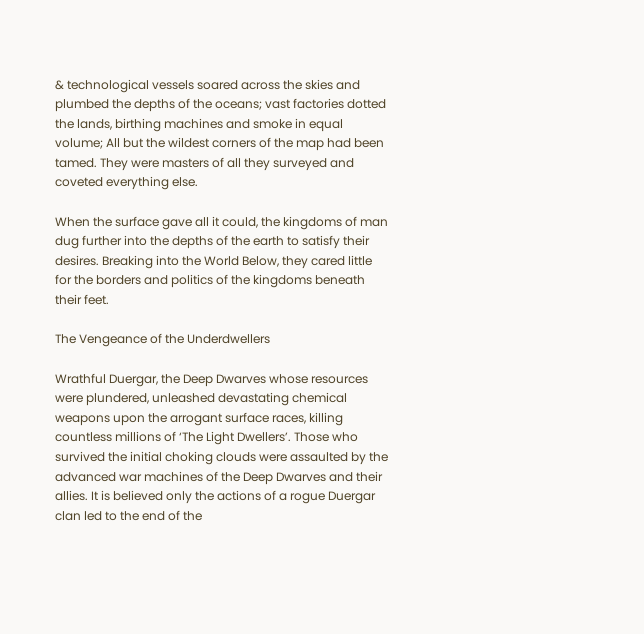& technological vessels soared across the skies and plumbed the depths of the oceans; vast factories dotted the lands, birthing machines and smoke in equal volume; All but the wildest corners of the map had been tamed. They were masters of all they surveyed and coveted everything else.

When the surface gave all it could, the kingdoms of man dug further into the depths of the earth to satisfy their desires. Breaking into the World Below, they cared little for the borders and politics of the kingdoms beneath their feet.

The Vengeance of the Underdwellers

Wrathful Duergar, the Deep Dwarves whose resources were plundered, unleashed devastating chemical weapons upon the arrogant surface races, killing countless millions of ‘The Light Dwellers’. Those who survived the initial choking clouds were assaulted by the advanced war machines of the Deep Dwarves and their allies. It is believed only the actions of a rogue Duergar clan led to the end of the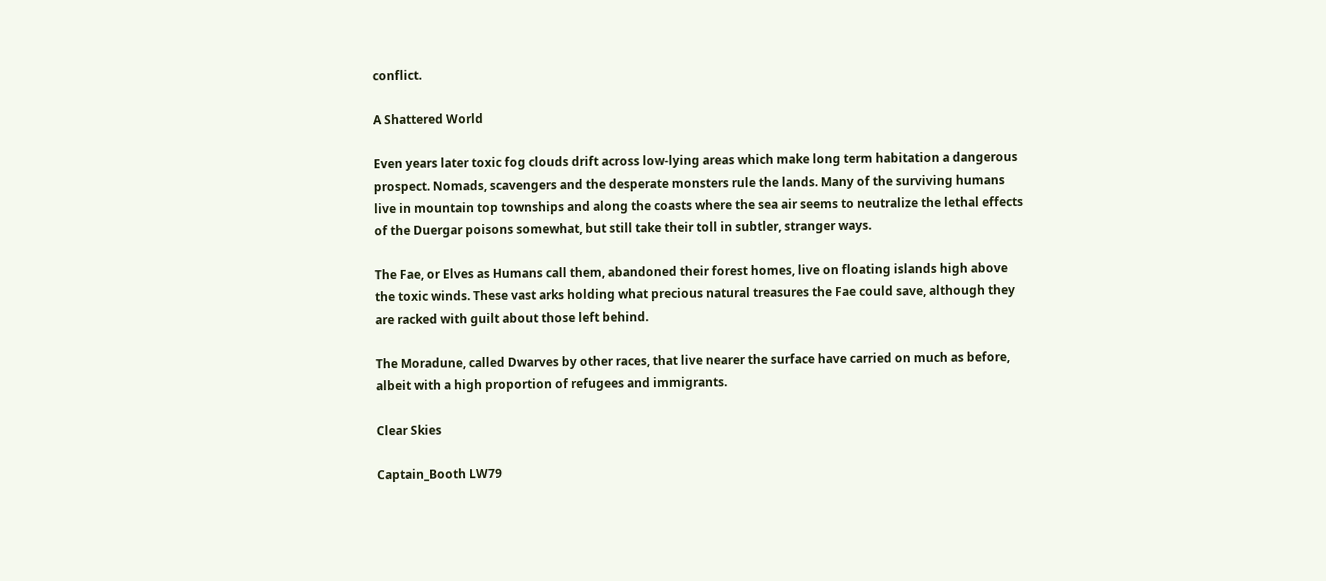conflict.

A Shattered World

Even years later toxic fog clouds drift across low-lying areas which make long term habitation a dangerous prospect. Nomads, scavengers and the desperate monsters rule the lands. Many of the surviving humans live in mountain top townships and along the coasts where the sea air seems to neutralize the lethal effects of the Duergar poisons somewhat, but still take their toll in subtler, stranger ways.

The Fae, or Elves as Humans call them, abandoned their forest homes, live on floating islands high above the toxic winds. These vast arks holding what precious natural treasures the Fae could save, although they are racked with guilt about those left behind.

The Moradune, called Dwarves by other races, that live nearer the surface have carried on much as before, albeit with a high proportion of refugees and immigrants.

Clear Skies

Captain_Booth LW79